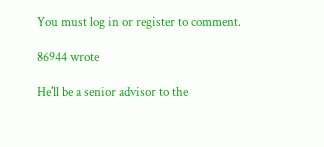You must log in or register to comment.

86944 wrote

He'll be a senior advisor to the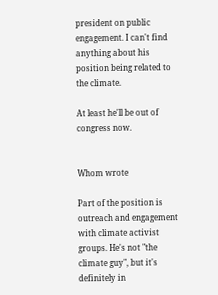president on public engagement. I can't find anything about his position being related to the climate.

At least he'll be out of congress now.


Whom wrote

Part of the position is outreach and engagement with climate activist groups. He's not "the climate guy", but it's definitely in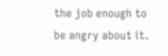the job enough to be angry about it.